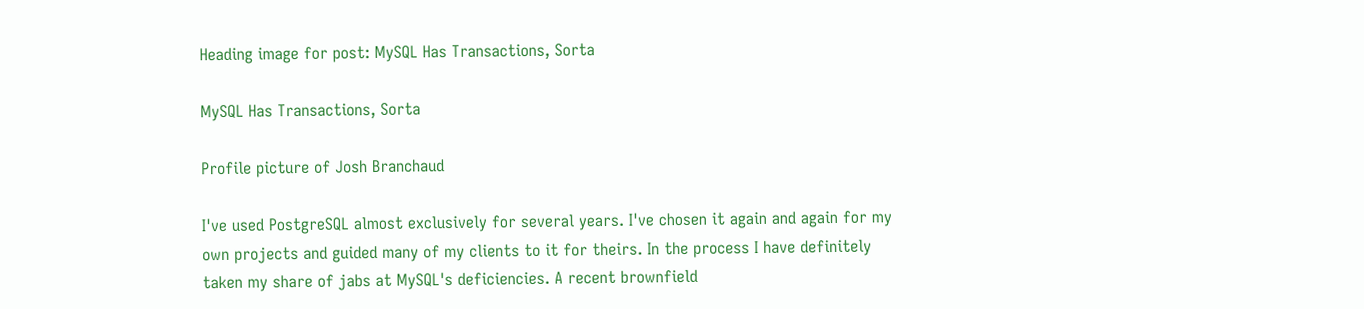Heading image for post: MySQL Has Transactions, Sorta

MySQL Has Transactions, Sorta

Profile picture of Josh Branchaud

I've used PostgreSQL almost exclusively for several years. I've chosen it again and again for my own projects and guided many of my clients to it for theirs. In the process I have definitely taken my share of jabs at MySQL's deficiencies. A recent brownfield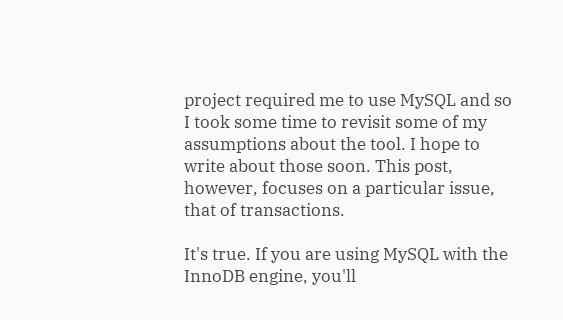project required me to use MySQL and so I took some time to revisit some of my assumptions about the tool. I hope to write about those soon. This post, however, focuses on a particular issue, that of transactions.

It's true. If you are using MySQL with the InnoDB engine, you'll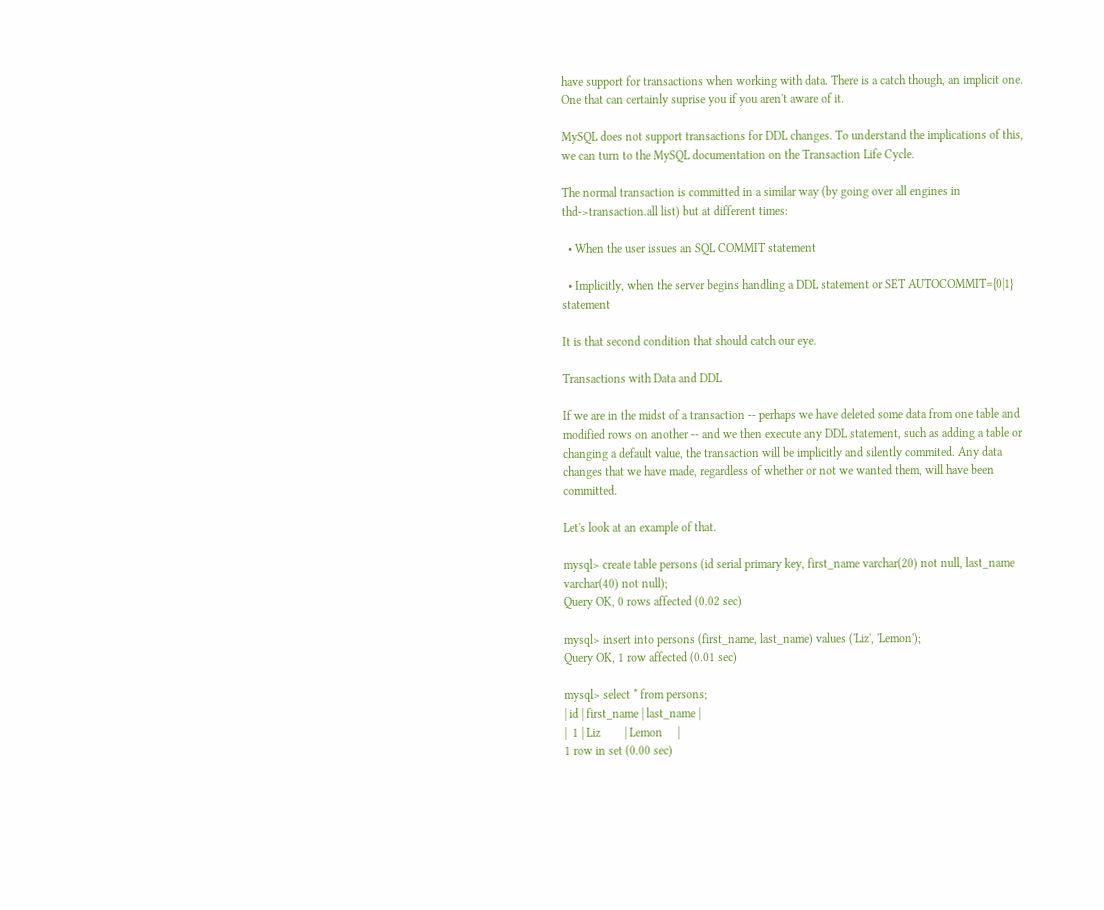have support for transactions when working with data. There is a catch though, an implicit one. One that can certainly suprise you if you aren't aware of it.

MySQL does not support transactions for DDL changes. To understand the implications of this, we can turn to the MySQL documentation on the Transaction Life Cycle.

The normal transaction is committed in a similar way (by going over all engines in thd->transaction.all list) but at different times:

  • When the user issues an SQL COMMIT statement

  • Implicitly, when the server begins handling a DDL statement or SET AUTOCOMMIT={0|1} statement

It is that second condition that should catch our eye.

Transactions with Data and DDL

If we are in the midst of a transaction -- perhaps we have deleted some data from one table and modified rows on another -- and we then execute any DDL statement, such as adding a table or changing a default value, the transaction will be implicitly and silently commited. Any data changes that we have made, regardless of whether or not we wanted them, will have been committed.

Let's look at an example of that.

mysql> create table persons (id serial primary key, first_name varchar(20) not null, last_name varchar(40) not null);
Query OK, 0 rows affected (0.02 sec)

mysql> insert into persons (first_name, last_name) values ('Liz', 'Lemon');
Query OK, 1 row affected (0.01 sec)

mysql> select * from persons;
| id | first_name | last_name |
|  1 | Liz        | Lemon     |
1 row in set (0.00 sec)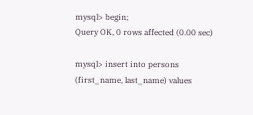mysql> begin;
Query OK, 0 rows affected (0.00 sec)

mysql> insert into persons (first_name, last_name) values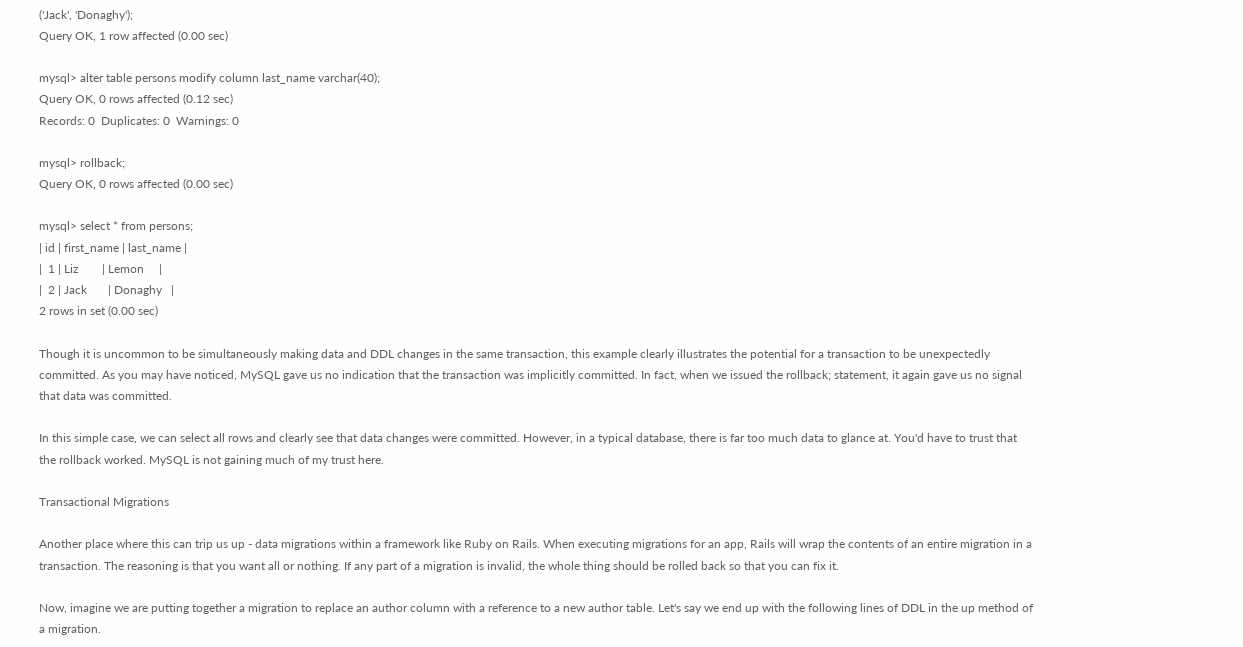('Jack', 'Donaghy');
Query OK, 1 row affected (0.00 sec)

mysql> alter table persons modify column last_name varchar(40);
Query OK, 0 rows affected (0.12 sec)
Records: 0  Duplicates: 0  Warnings: 0

mysql> rollback;
Query OK, 0 rows affected (0.00 sec)

mysql> select * from persons;
| id | first_name | last_name |
|  1 | Liz        | Lemon     |
|  2 | Jack       | Donaghy   |
2 rows in set (0.00 sec)

Though it is uncommon to be simultaneously making data and DDL changes in the same transaction, this example clearly illustrates the potential for a transaction to be unexpectedly committed. As you may have noticed, MySQL gave us no indication that the transaction was implicitly committed. In fact, when we issued the rollback; statement, it again gave us no signal that data was committed.

In this simple case, we can select all rows and clearly see that data changes were committed. However, in a typical database, there is far too much data to glance at. You'd have to trust that the rollback worked. MySQL is not gaining much of my trust here.

Transactional Migrations

Another place where this can trip us up - data migrations within a framework like Ruby on Rails. When executing migrations for an app, Rails will wrap the contents of an entire migration in a transaction. The reasoning is that you want all or nothing. If any part of a migration is invalid, the whole thing should be rolled back so that you can fix it.

Now, imagine we are putting together a migration to replace an author column with a reference to a new author table. Let's say we end up with the following lines of DDL in the up method of a migration.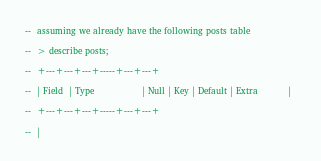--  assuming we already have the following posts table
--  > describe posts;
--  +---+---+---+-----+---+---+
--  | Field  | Type                | Null | Key | Default | Extra          |
--  +---+---+---+-----+---+---+
--  |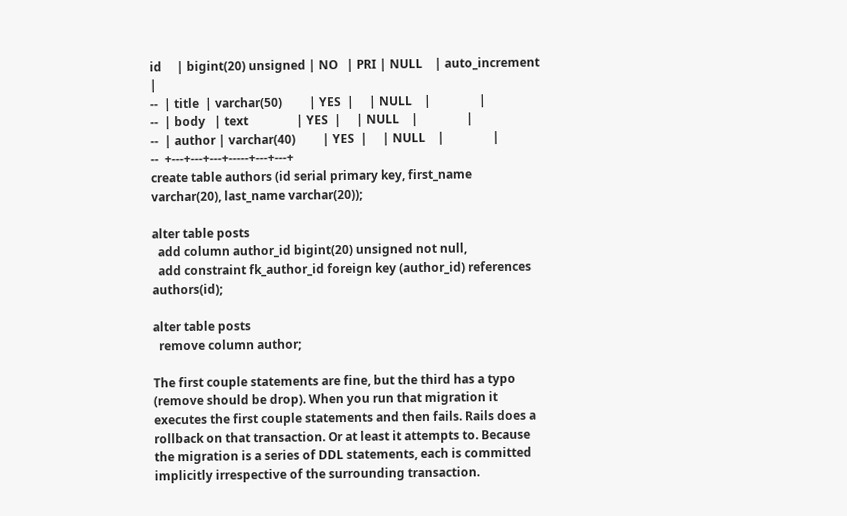id     | bigint(20) unsigned | NO   | PRI | NULL    | auto_increment |
--  | title  | varchar(50)         | YES  |     | NULL    |                |
--  | body   | text                | YES  |     | NULL    |                |
--  | author | varchar(40)         | YES  |     | NULL    |                |
--  +---+---+---+-----+---+---+
create table authors (id serial primary key, first_name varchar(20), last_name varchar(20));

alter table posts
  add column author_id bigint(20) unsigned not null,
  add constraint fk_author_id foreign key (author_id) references authors(id);

alter table posts
  remove column author;

The first couple statements are fine, but the third has a typo (remove should be drop). When you run that migration it executes the first couple statements and then fails. Rails does a rollback on that transaction. Or at least it attempts to. Because the migration is a series of DDL statements, each is committed implicitly irrespective of the surrounding transaction.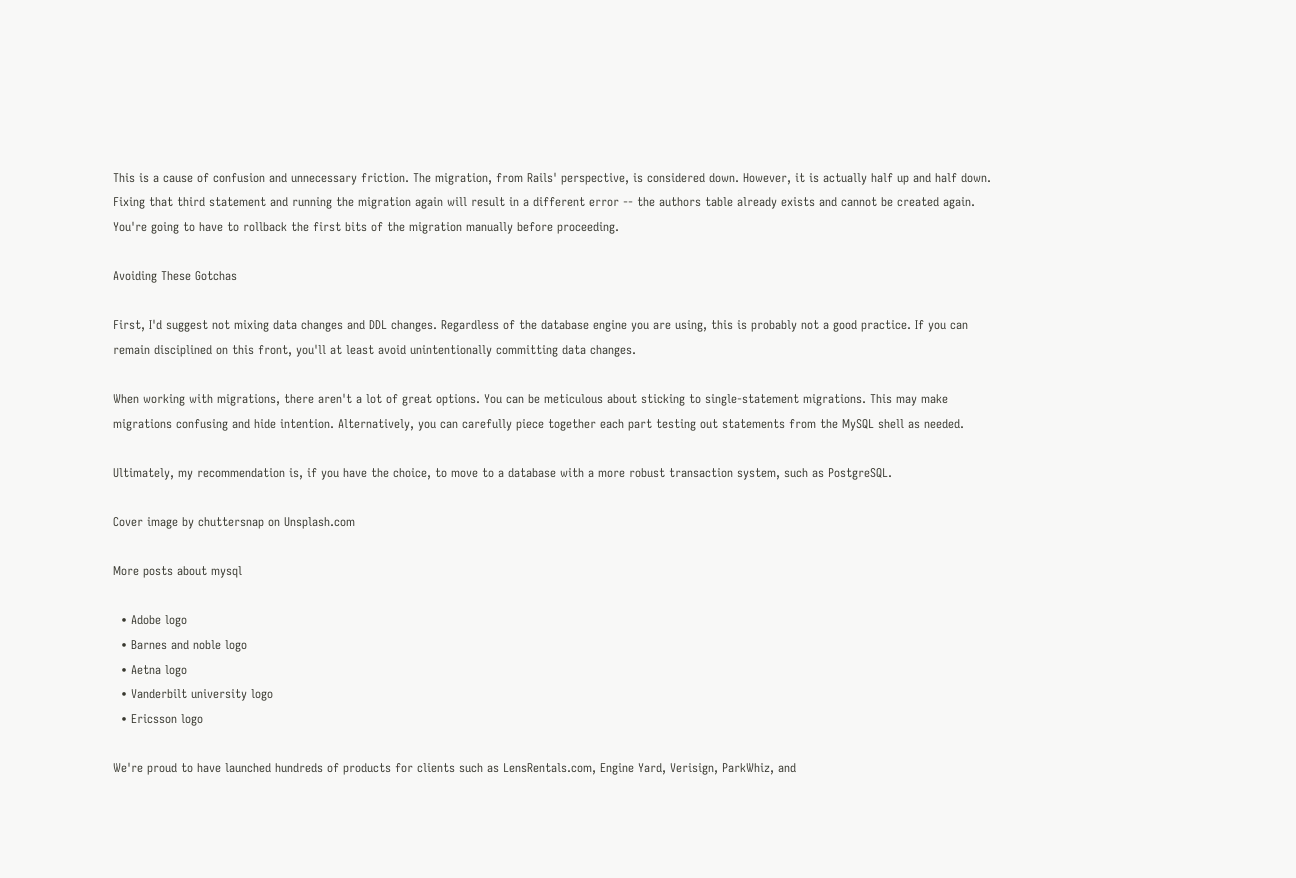This is a cause of confusion and unnecessary friction. The migration, from Rails' perspective, is considered down. However, it is actually half up and half down. Fixing that third statement and running the migration again will result in a different error -- the authors table already exists and cannot be created again. You're going to have to rollback the first bits of the migration manually before proceeding.

Avoiding These Gotchas

First, I'd suggest not mixing data changes and DDL changes. Regardless of the database engine you are using, this is probably not a good practice. If you can remain disciplined on this front, you'll at least avoid unintentionally committing data changes.

When working with migrations, there aren't a lot of great options. You can be meticulous about sticking to single-statement migrations. This may make migrations confusing and hide intention. Alternatively, you can carefully piece together each part testing out statements from the MySQL shell as needed.

Ultimately, my recommendation is, if you have the choice, to move to a database with a more robust transaction system, such as PostgreSQL.

Cover image by chuttersnap on Unsplash.com

More posts about mysql

  • Adobe logo
  • Barnes and noble logo
  • Aetna logo
  • Vanderbilt university logo
  • Ericsson logo

We're proud to have launched hundreds of products for clients such as LensRentals.com, Engine Yard, Verisign, ParkWhiz, and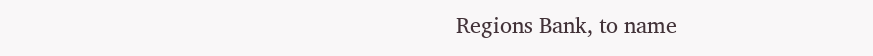Regions Bank, to name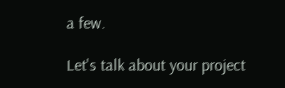a few.

Let's talk about your project